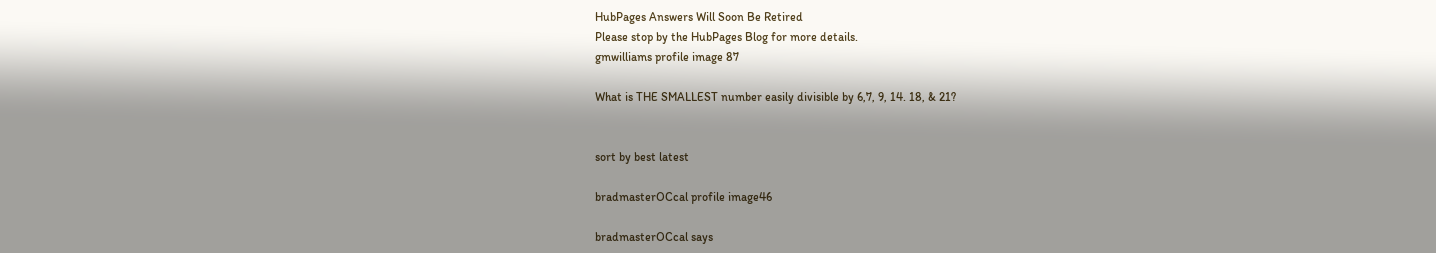HubPages Answers Will Soon Be Retired
Please stop by the HubPages Blog for more details.
gmwilliams profile image 87

What is THE SMALLEST number easily divisible by 6,7, 9, 14. 18, & 21?


sort by best latest

bradmasterOCcal profile image46

bradmasterOCcal says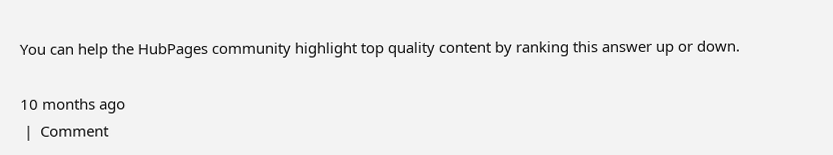You can help the HubPages community highlight top quality content by ranking this answer up or down.

10 months ago
 |  Comment